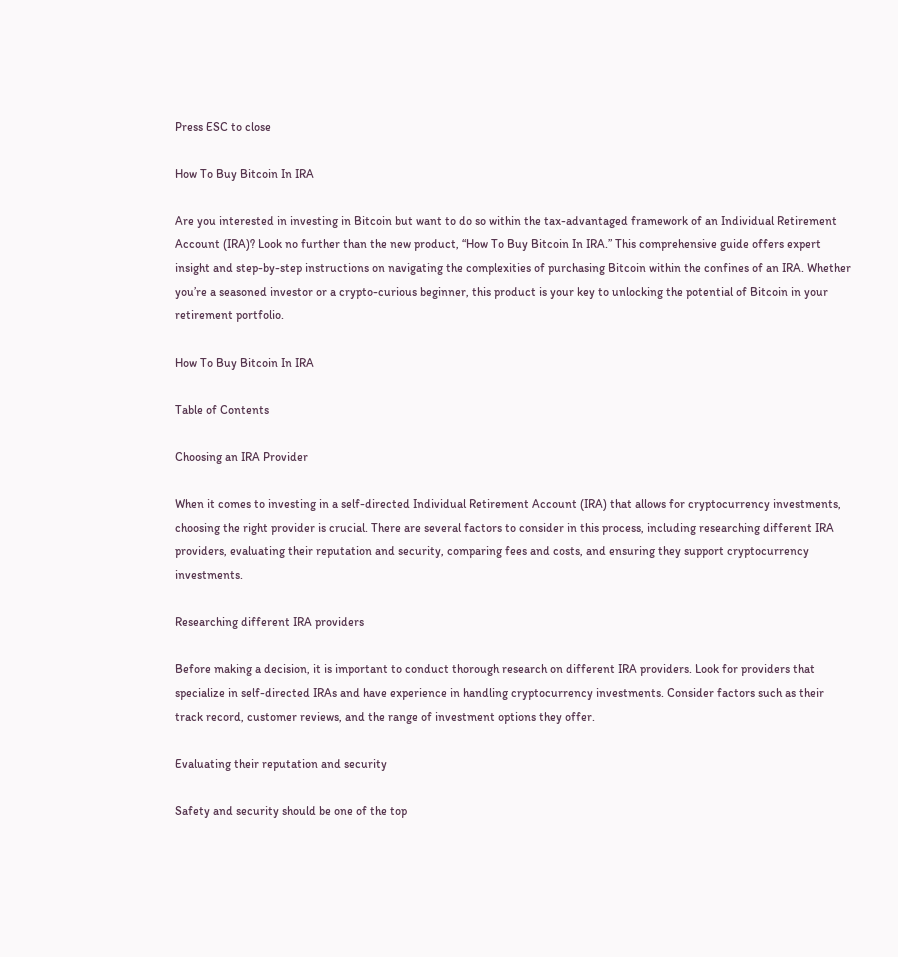Press ESC to close

How To Buy Bitcoin In IRA

Are you interested in investing in Bitcoin but want to do so within the tax-advantaged framework of an Individual Retirement Account (IRA)? Look no further than the new product, “How To Buy Bitcoin In IRA.” This comprehensive guide offers expert insight and step-by-step instructions on navigating the complexities of purchasing Bitcoin within the confines of an IRA. Whether you’re a seasoned investor or a crypto-curious beginner, this product is your key to unlocking the potential of Bitcoin in your retirement portfolio.

How To Buy Bitcoin In IRA

Table of Contents

Choosing an IRA Provider

When it comes to investing in a self-directed Individual Retirement Account (IRA) that allows for cryptocurrency investments, choosing the right provider is crucial. There are several factors to consider in this process, including researching different IRA providers, evaluating their reputation and security, comparing fees and costs, and ensuring they support cryptocurrency investments.

Researching different IRA providers

Before making a decision, it is important to conduct thorough research on different IRA providers. Look for providers that specialize in self-directed IRAs and have experience in handling cryptocurrency investments. Consider factors such as their track record, customer reviews, and the range of investment options they offer.

Evaluating their reputation and security

Safety and security should be one of the top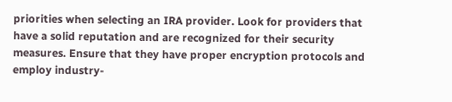priorities when selecting an IRA provider. Look for providers that have a solid reputation and are recognized for their security measures. Ensure that they have proper encryption protocols and employ industry-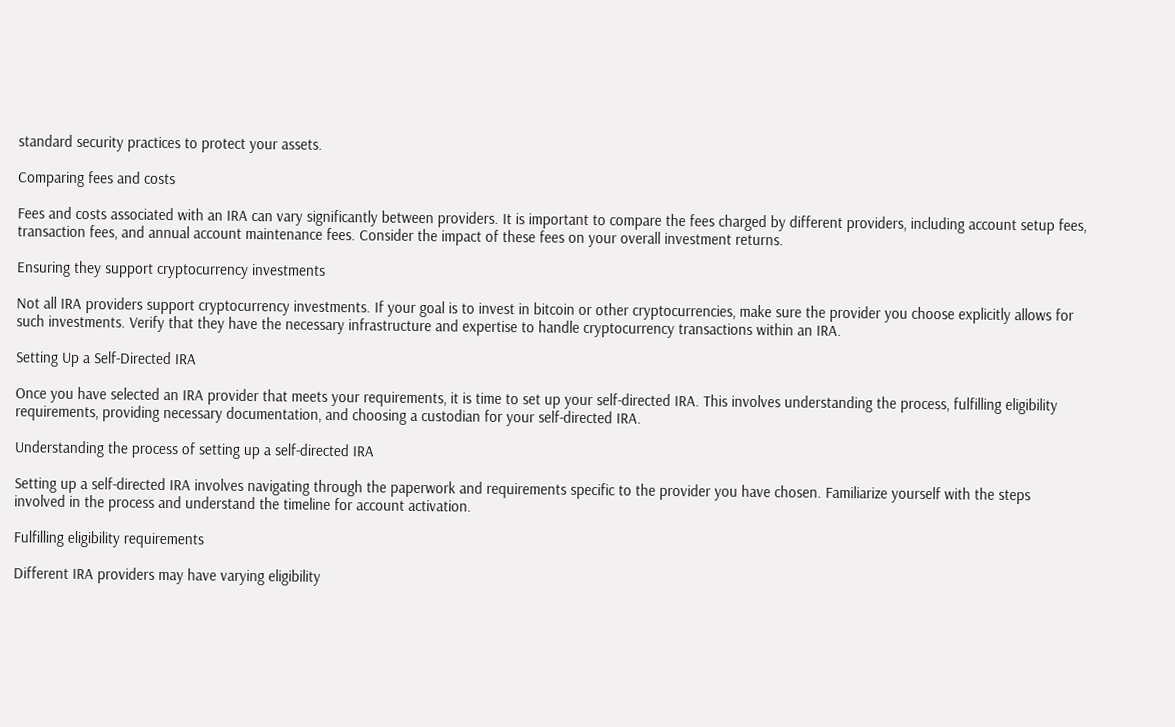standard security practices to protect your assets.

Comparing fees and costs

Fees and costs associated with an IRA can vary significantly between providers. It is important to compare the fees charged by different providers, including account setup fees, transaction fees, and annual account maintenance fees. Consider the impact of these fees on your overall investment returns.

Ensuring they support cryptocurrency investments

Not all IRA providers support cryptocurrency investments. If your goal is to invest in bitcoin or other cryptocurrencies, make sure the provider you choose explicitly allows for such investments. Verify that they have the necessary infrastructure and expertise to handle cryptocurrency transactions within an IRA.

Setting Up a Self-Directed IRA

Once you have selected an IRA provider that meets your requirements, it is time to set up your self-directed IRA. This involves understanding the process, fulfilling eligibility requirements, providing necessary documentation, and choosing a custodian for your self-directed IRA.

Understanding the process of setting up a self-directed IRA

Setting up a self-directed IRA involves navigating through the paperwork and requirements specific to the provider you have chosen. Familiarize yourself with the steps involved in the process and understand the timeline for account activation.

Fulfilling eligibility requirements

Different IRA providers may have varying eligibility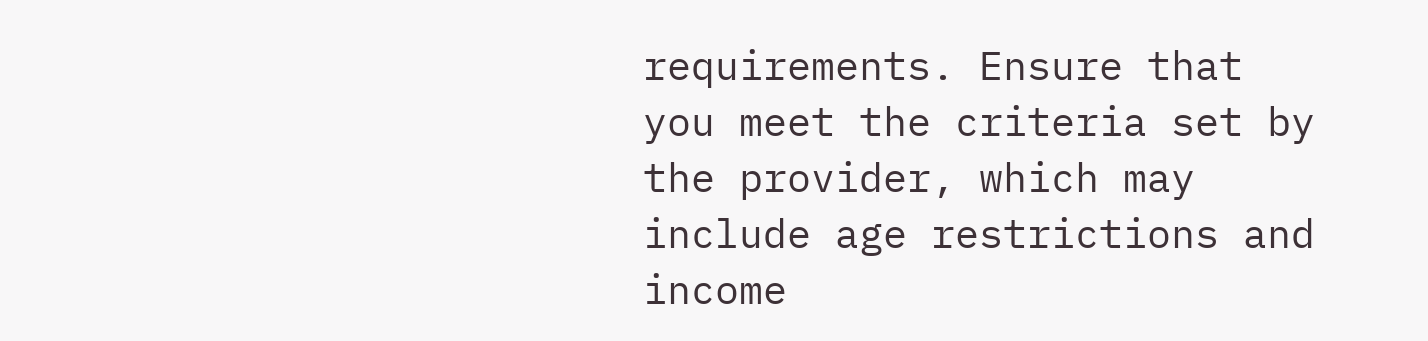requirements. Ensure that you meet the criteria set by the provider, which may include age restrictions and income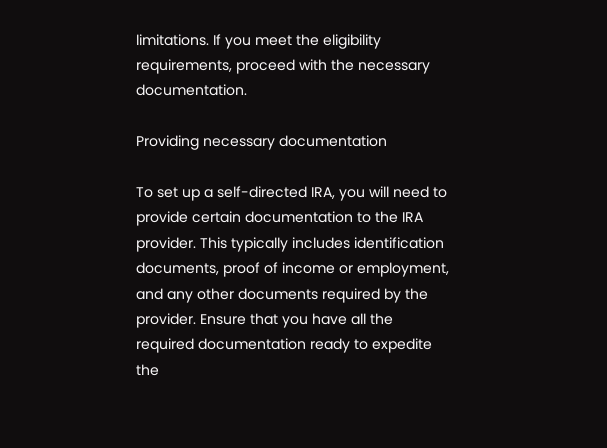limitations. If you meet the eligibility requirements, proceed with the necessary documentation.

Providing necessary documentation

To set up a self-directed IRA, you will need to provide certain documentation to the IRA provider. This typically includes identification documents, proof of income or employment, and any other documents required by the provider. Ensure that you have all the required documentation ready to expedite the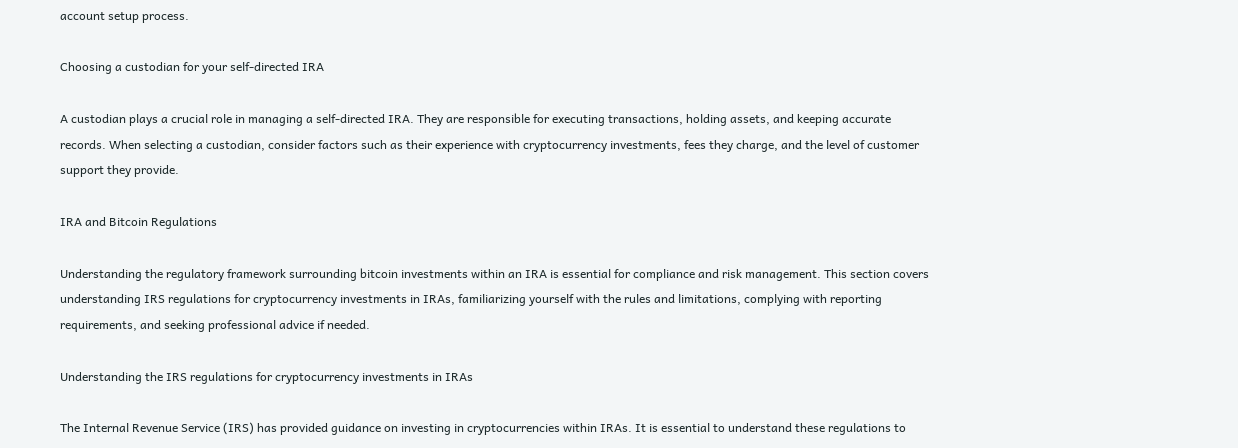account setup process.

Choosing a custodian for your self-directed IRA

A custodian plays a crucial role in managing a self-directed IRA. They are responsible for executing transactions, holding assets, and keeping accurate records. When selecting a custodian, consider factors such as their experience with cryptocurrency investments, fees they charge, and the level of customer support they provide.

IRA and Bitcoin Regulations

Understanding the regulatory framework surrounding bitcoin investments within an IRA is essential for compliance and risk management. This section covers understanding IRS regulations for cryptocurrency investments in IRAs, familiarizing yourself with the rules and limitations, complying with reporting requirements, and seeking professional advice if needed.

Understanding the IRS regulations for cryptocurrency investments in IRAs

The Internal Revenue Service (IRS) has provided guidance on investing in cryptocurrencies within IRAs. It is essential to understand these regulations to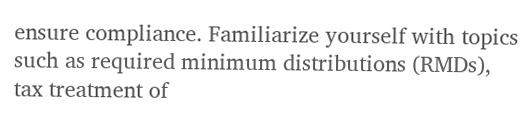ensure compliance. Familiarize yourself with topics such as required minimum distributions (RMDs), tax treatment of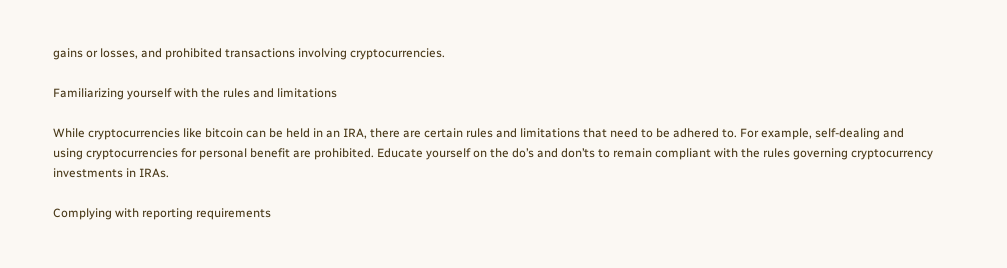gains or losses, and prohibited transactions involving cryptocurrencies.

Familiarizing yourself with the rules and limitations

While cryptocurrencies like bitcoin can be held in an IRA, there are certain rules and limitations that need to be adhered to. For example, self-dealing and using cryptocurrencies for personal benefit are prohibited. Educate yourself on the do’s and don’ts to remain compliant with the rules governing cryptocurrency investments in IRAs.

Complying with reporting requirements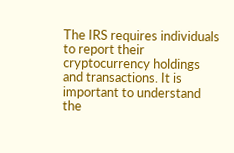The IRS requires individuals to report their cryptocurrency holdings and transactions. It is important to understand the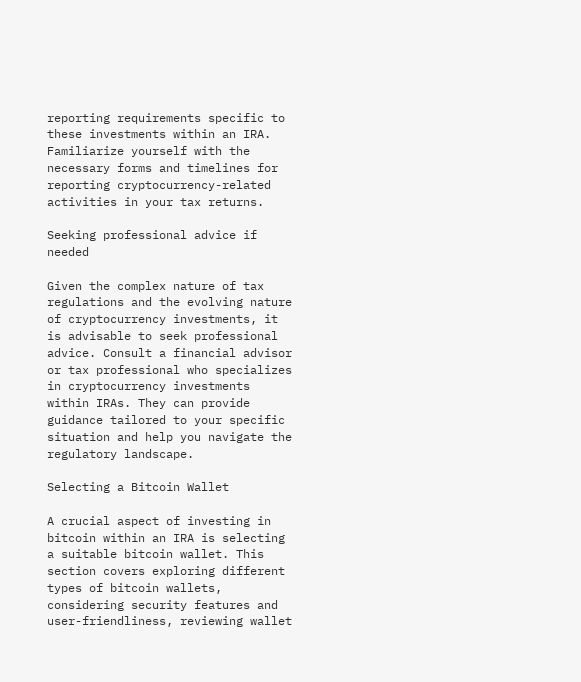reporting requirements specific to these investments within an IRA. Familiarize yourself with the necessary forms and timelines for reporting cryptocurrency-related activities in your tax returns.

Seeking professional advice if needed

Given the complex nature of tax regulations and the evolving nature of cryptocurrency investments, it is advisable to seek professional advice. Consult a financial advisor or tax professional who specializes in cryptocurrency investments within IRAs. They can provide guidance tailored to your specific situation and help you navigate the regulatory landscape.

Selecting a Bitcoin Wallet

A crucial aspect of investing in bitcoin within an IRA is selecting a suitable bitcoin wallet. This section covers exploring different types of bitcoin wallets, considering security features and user-friendliness, reviewing wallet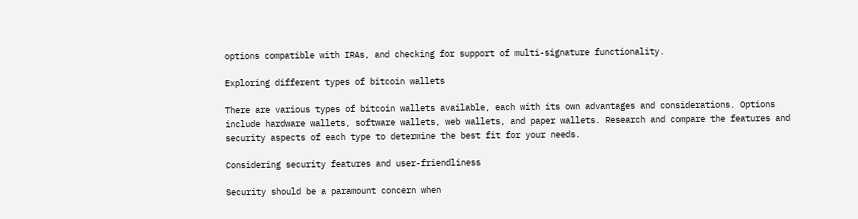options compatible with IRAs, and checking for support of multi-signature functionality.

Exploring different types of bitcoin wallets

There are various types of bitcoin wallets available, each with its own advantages and considerations. Options include hardware wallets, software wallets, web wallets, and paper wallets. Research and compare the features and security aspects of each type to determine the best fit for your needs.

Considering security features and user-friendliness

Security should be a paramount concern when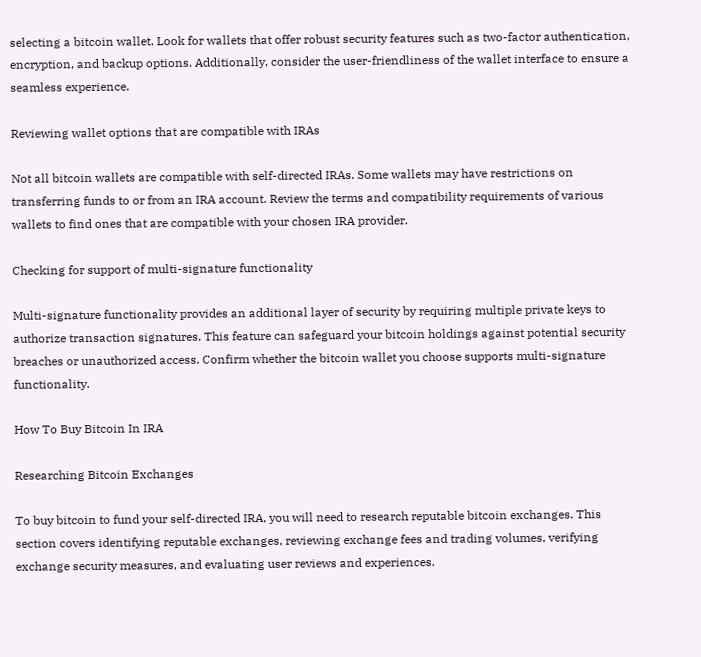selecting a bitcoin wallet. Look for wallets that offer robust security features such as two-factor authentication, encryption, and backup options. Additionally, consider the user-friendliness of the wallet interface to ensure a seamless experience.

Reviewing wallet options that are compatible with IRAs

Not all bitcoin wallets are compatible with self-directed IRAs. Some wallets may have restrictions on transferring funds to or from an IRA account. Review the terms and compatibility requirements of various wallets to find ones that are compatible with your chosen IRA provider.

Checking for support of multi-signature functionality

Multi-signature functionality provides an additional layer of security by requiring multiple private keys to authorize transaction signatures. This feature can safeguard your bitcoin holdings against potential security breaches or unauthorized access. Confirm whether the bitcoin wallet you choose supports multi-signature functionality.

How To Buy Bitcoin In IRA

Researching Bitcoin Exchanges

To buy bitcoin to fund your self-directed IRA, you will need to research reputable bitcoin exchanges. This section covers identifying reputable exchanges, reviewing exchange fees and trading volumes, verifying exchange security measures, and evaluating user reviews and experiences.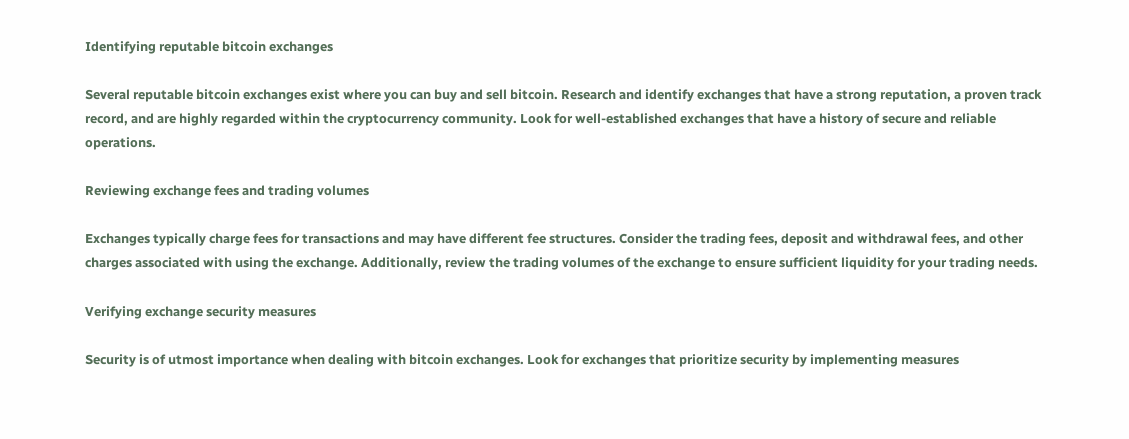Identifying reputable bitcoin exchanges

Several reputable bitcoin exchanges exist where you can buy and sell bitcoin. Research and identify exchanges that have a strong reputation, a proven track record, and are highly regarded within the cryptocurrency community. Look for well-established exchanges that have a history of secure and reliable operations.

Reviewing exchange fees and trading volumes

Exchanges typically charge fees for transactions and may have different fee structures. Consider the trading fees, deposit and withdrawal fees, and other charges associated with using the exchange. Additionally, review the trading volumes of the exchange to ensure sufficient liquidity for your trading needs.

Verifying exchange security measures

Security is of utmost importance when dealing with bitcoin exchanges. Look for exchanges that prioritize security by implementing measures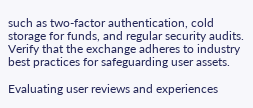such as two-factor authentication, cold storage for funds, and regular security audits. Verify that the exchange adheres to industry best practices for safeguarding user assets.

Evaluating user reviews and experiences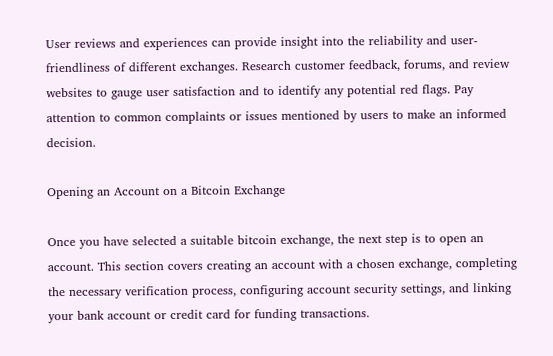User reviews and experiences can provide insight into the reliability and user-friendliness of different exchanges. Research customer feedback, forums, and review websites to gauge user satisfaction and to identify any potential red flags. Pay attention to common complaints or issues mentioned by users to make an informed decision.

Opening an Account on a Bitcoin Exchange

Once you have selected a suitable bitcoin exchange, the next step is to open an account. This section covers creating an account with a chosen exchange, completing the necessary verification process, configuring account security settings, and linking your bank account or credit card for funding transactions.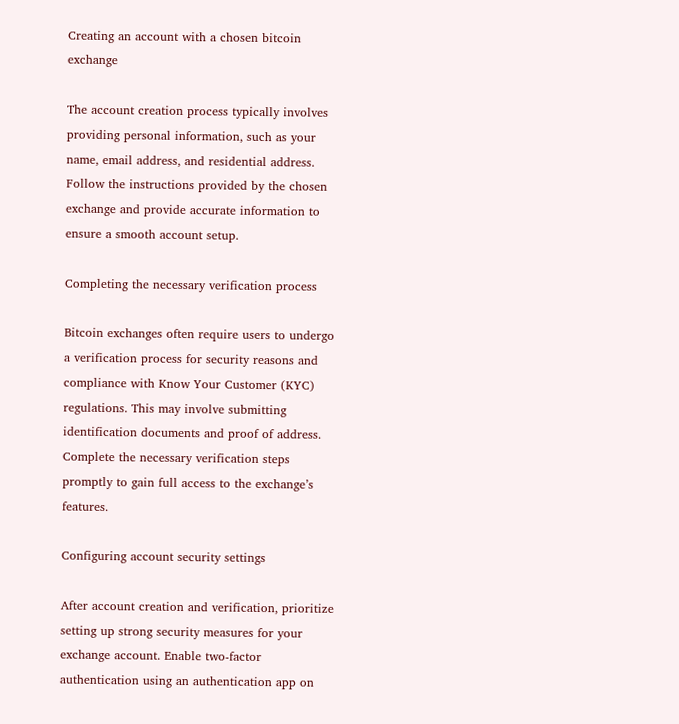Creating an account with a chosen bitcoin exchange

The account creation process typically involves providing personal information, such as your name, email address, and residential address. Follow the instructions provided by the chosen exchange and provide accurate information to ensure a smooth account setup.

Completing the necessary verification process

Bitcoin exchanges often require users to undergo a verification process for security reasons and compliance with Know Your Customer (KYC) regulations. This may involve submitting identification documents and proof of address. Complete the necessary verification steps promptly to gain full access to the exchange’s features.

Configuring account security settings

After account creation and verification, prioritize setting up strong security measures for your exchange account. Enable two-factor authentication using an authentication app on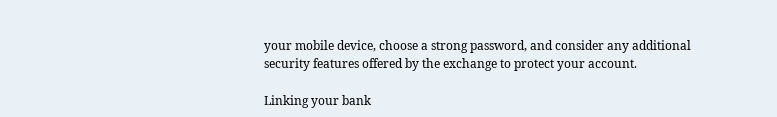your mobile device, choose a strong password, and consider any additional security features offered by the exchange to protect your account.

Linking your bank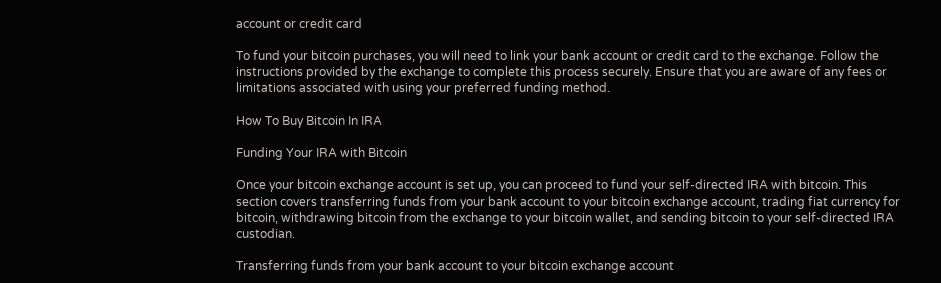account or credit card

To fund your bitcoin purchases, you will need to link your bank account or credit card to the exchange. Follow the instructions provided by the exchange to complete this process securely. Ensure that you are aware of any fees or limitations associated with using your preferred funding method.

How To Buy Bitcoin In IRA

Funding Your IRA with Bitcoin

Once your bitcoin exchange account is set up, you can proceed to fund your self-directed IRA with bitcoin. This section covers transferring funds from your bank account to your bitcoin exchange account, trading fiat currency for bitcoin, withdrawing bitcoin from the exchange to your bitcoin wallet, and sending bitcoin to your self-directed IRA custodian.

Transferring funds from your bank account to your bitcoin exchange account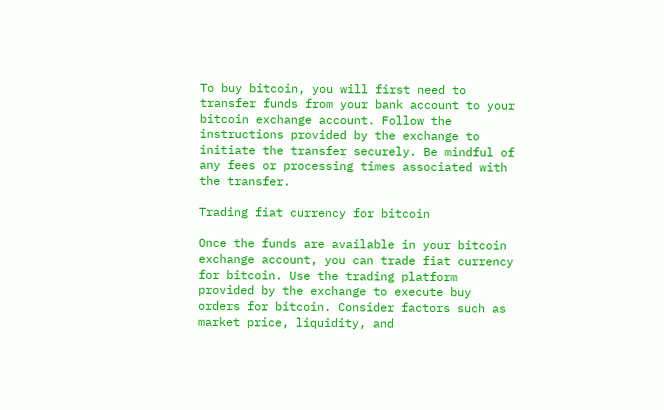To buy bitcoin, you will first need to transfer funds from your bank account to your bitcoin exchange account. Follow the instructions provided by the exchange to initiate the transfer securely. Be mindful of any fees or processing times associated with the transfer.

Trading fiat currency for bitcoin

Once the funds are available in your bitcoin exchange account, you can trade fiat currency for bitcoin. Use the trading platform provided by the exchange to execute buy orders for bitcoin. Consider factors such as market price, liquidity, and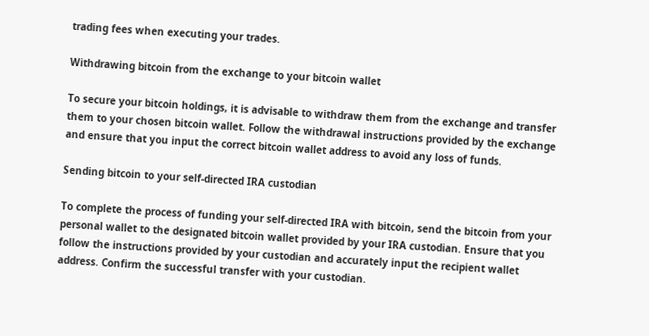trading fees when executing your trades.

Withdrawing bitcoin from the exchange to your bitcoin wallet

To secure your bitcoin holdings, it is advisable to withdraw them from the exchange and transfer them to your chosen bitcoin wallet. Follow the withdrawal instructions provided by the exchange and ensure that you input the correct bitcoin wallet address to avoid any loss of funds.

Sending bitcoin to your self-directed IRA custodian

To complete the process of funding your self-directed IRA with bitcoin, send the bitcoin from your personal wallet to the designated bitcoin wallet provided by your IRA custodian. Ensure that you follow the instructions provided by your custodian and accurately input the recipient wallet address. Confirm the successful transfer with your custodian.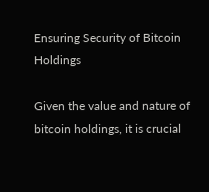Ensuring Security of Bitcoin Holdings

Given the value and nature of bitcoin holdings, it is crucial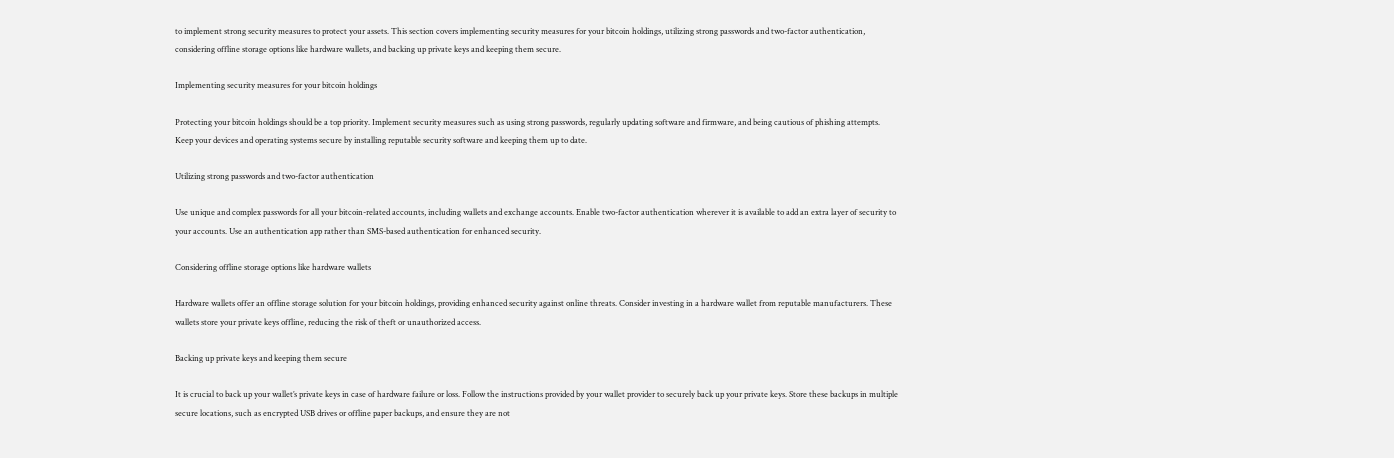to implement strong security measures to protect your assets. This section covers implementing security measures for your bitcoin holdings, utilizing strong passwords and two-factor authentication, considering offline storage options like hardware wallets, and backing up private keys and keeping them secure.

Implementing security measures for your bitcoin holdings

Protecting your bitcoin holdings should be a top priority. Implement security measures such as using strong passwords, regularly updating software and firmware, and being cautious of phishing attempts. Keep your devices and operating systems secure by installing reputable security software and keeping them up to date.

Utilizing strong passwords and two-factor authentication

Use unique and complex passwords for all your bitcoin-related accounts, including wallets and exchange accounts. Enable two-factor authentication wherever it is available to add an extra layer of security to your accounts. Use an authentication app rather than SMS-based authentication for enhanced security.

Considering offline storage options like hardware wallets

Hardware wallets offer an offline storage solution for your bitcoin holdings, providing enhanced security against online threats. Consider investing in a hardware wallet from reputable manufacturers. These wallets store your private keys offline, reducing the risk of theft or unauthorized access.

Backing up private keys and keeping them secure

It is crucial to back up your wallet’s private keys in case of hardware failure or loss. Follow the instructions provided by your wallet provider to securely back up your private keys. Store these backups in multiple secure locations, such as encrypted USB drives or offline paper backups, and ensure they are not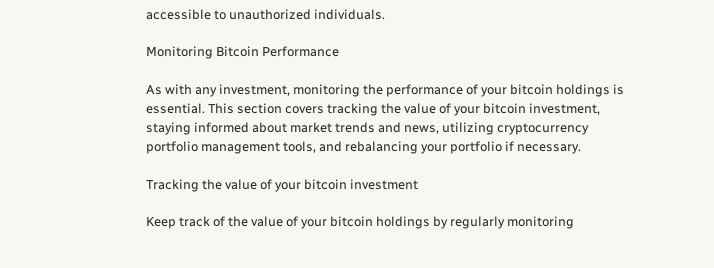accessible to unauthorized individuals.

Monitoring Bitcoin Performance

As with any investment, monitoring the performance of your bitcoin holdings is essential. This section covers tracking the value of your bitcoin investment, staying informed about market trends and news, utilizing cryptocurrency portfolio management tools, and rebalancing your portfolio if necessary.

Tracking the value of your bitcoin investment

Keep track of the value of your bitcoin holdings by regularly monitoring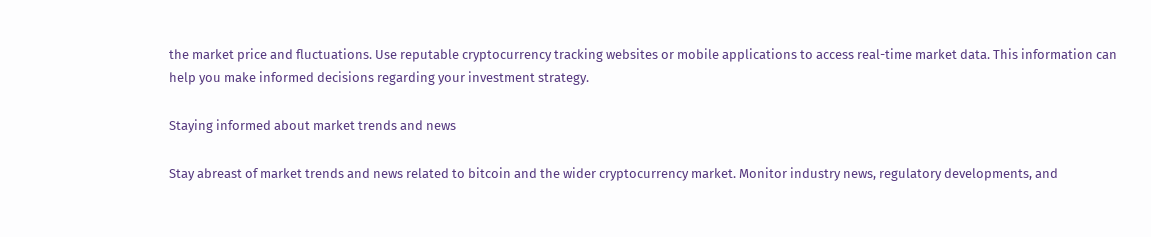the market price and fluctuations. Use reputable cryptocurrency tracking websites or mobile applications to access real-time market data. This information can help you make informed decisions regarding your investment strategy.

Staying informed about market trends and news

Stay abreast of market trends and news related to bitcoin and the wider cryptocurrency market. Monitor industry news, regulatory developments, and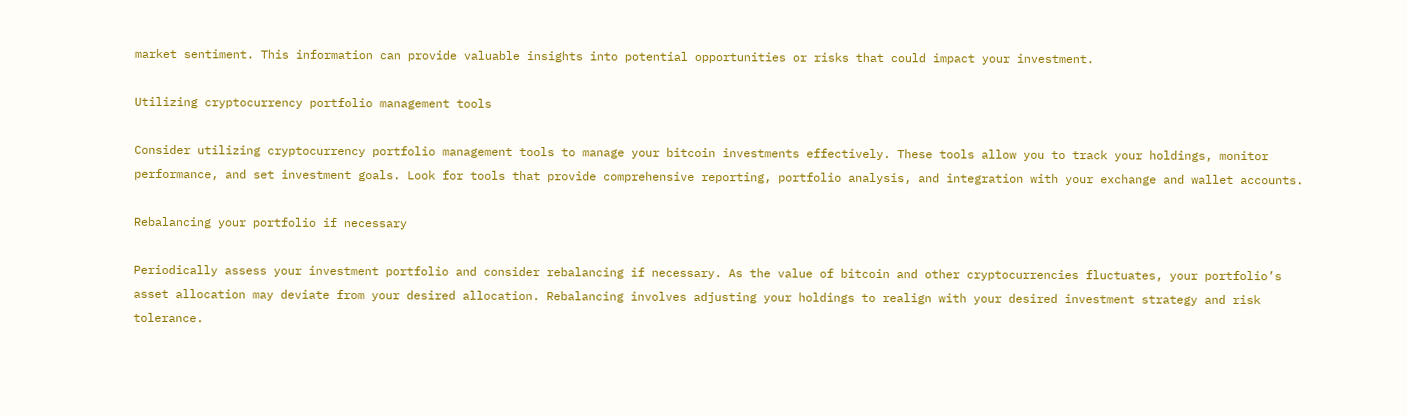market sentiment. This information can provide valuable insights into potential opportunities or risks that could impact your investment.

Utilizing cryptocurrency portfolio management tools

Consider utilizing cryptocurrency portfolio management tools to manage your bitcoin investments effectively. These tools allow you to track your holdings, monitor performance, and set investment goals. Look for tools that provide comprehensive reporting, portfolio analysis, and integration with your exchange and wallet accounts.

Rebalancing your portfolio if necessary

Periodically assess your investment portfolio and consider rebalancing if necessary. As the value of bitcoin and other cryptocurrencies fluctuates, your portfolio’s asset allocation may deviate from your desired allocation. Rebalancing involves adjusting your holdings to realign with your desired investment strategy and risk tolerance.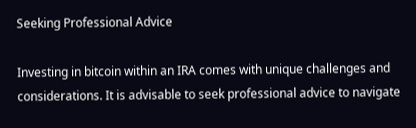Seeking Professional Advice

Investing in bitcoin within an IRA comes with unique challenges and considerations. It is advisable to seek professional advice to navigate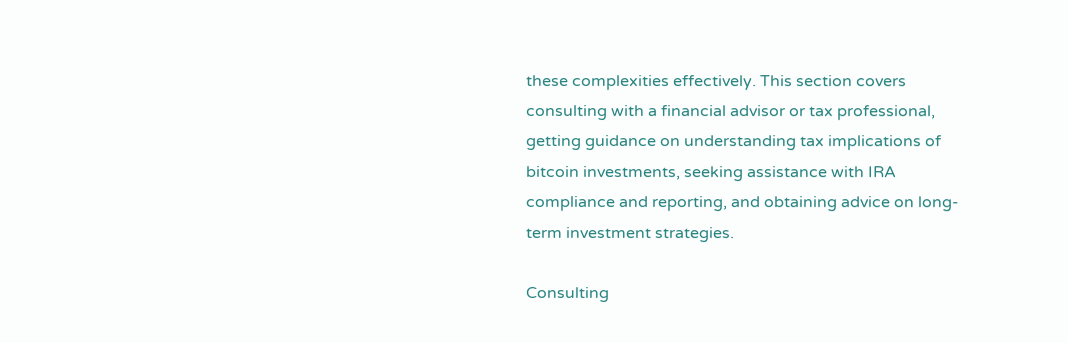these complexities effectively. This section covers consulting with a financial advisor or tax professional, getting guidance on understanding tax implications of bitcoin investments, seeking assistance with IRA compliance and reporting, and obtaining advice on long-term investment strategies.

Consulting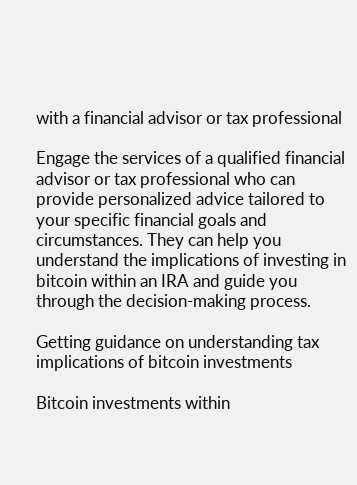with a financial advisor or tax professional

Engage the services of a qualified financial advisor or tax professional who can provide personalized advice tailored to your specific financial goals and circumstances. They can help you understand the implications of investing in bitcoin within an IRA and guide you through the decision-making process.

Getting guidance on understanding tax implications of bitcoin investments

Bitcoin investments within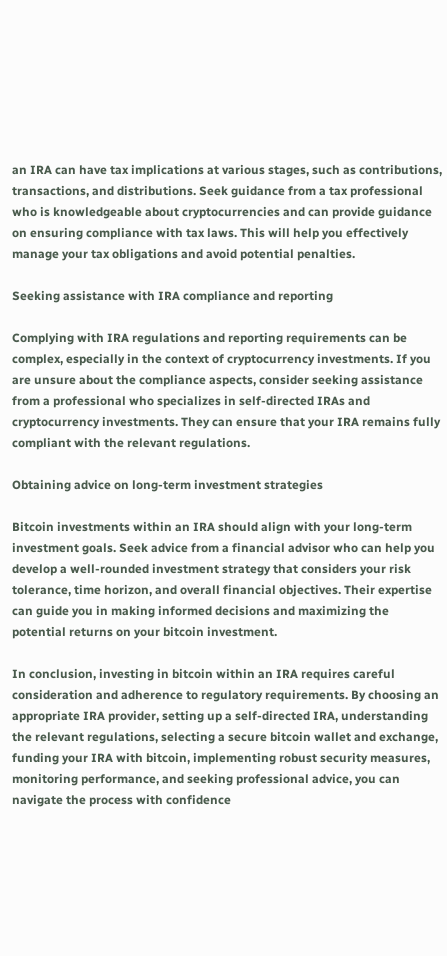an IRA can have tax implications at various stages, such as contributions, transactions, and distributions. Seek guidance from a tax professional who is knowledgeable about cryptocurrencies and can provide guidance on ensuring compliance with tax laws. This will help you effectively manage your tax obligations and avoid potential penalties.

Seeking assistance with IRA compliance and reporting

Complying with IRA regulations and reporting requirements can be complex, especially in the context of cryptocurrency investments. If you are unsure about the compliance aspects, consider seeking assistance from a professional who specializes in self-directed IRAs and cryptocurrency investments. They can ensure that your IRA remains fully compliant with the relevant regulations.

Obtaining advice on long-term investment strategies

Bitcoin investments within an IRA should align with your long-term investment goals. Seek advice from a financial advisor who can help you develop a well-rounded investment strategy that considers your risk tolerance, time horizon, and overall financial objectives. Their expertise can guide you in making informed decisions and maximizing the potential returns on your bitcoin investment.

In conclusion, investing in bitcoin within an IRA requires careful consideration and adherence to regulatory requirements. By choosing an appropriate IRA provider, setting up a self-directed IRA, understanding the relevant regulations, selecting a secure bitcoin wallet and exchange, funding your IRA with bitcoin, implementing robust security measures, monitoring performance, and seeking professional advice, you can navigate the process with confidence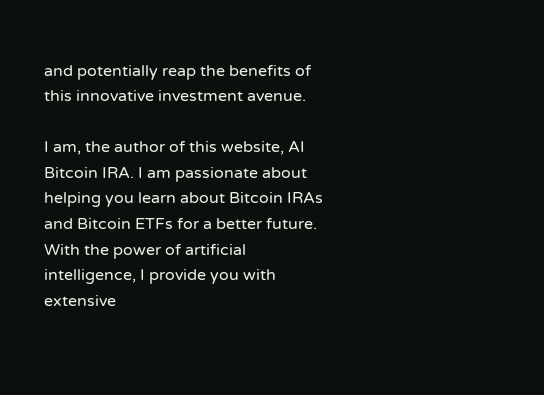and potentially reap the benefits of this innovative investment avenue.

I am, the author of this website, AI Bitcoin IRA. I am passionate about helping you learn about Bitcoin IRAs and Bitcoin ETFs for a better future. With the power of artificial intelligence, I provide you with extensive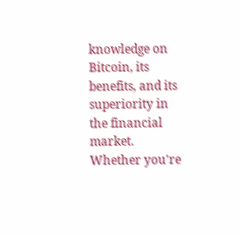knowledge on Bitcoin, its benefits, and its superiority in the financial market. Whether you're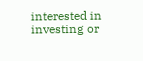interested in investing or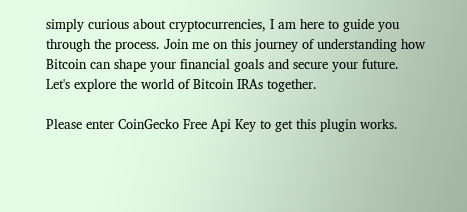simply curious about cryptocurrencies, I am here to guide you through the process. Join me on this journey of understanding how Bitcoin can shape your financial goals and secure your future. Let's explore the world of Bitcoin IRAs together.

Please enter CoinGecko Free Api Key to get this plugin works.